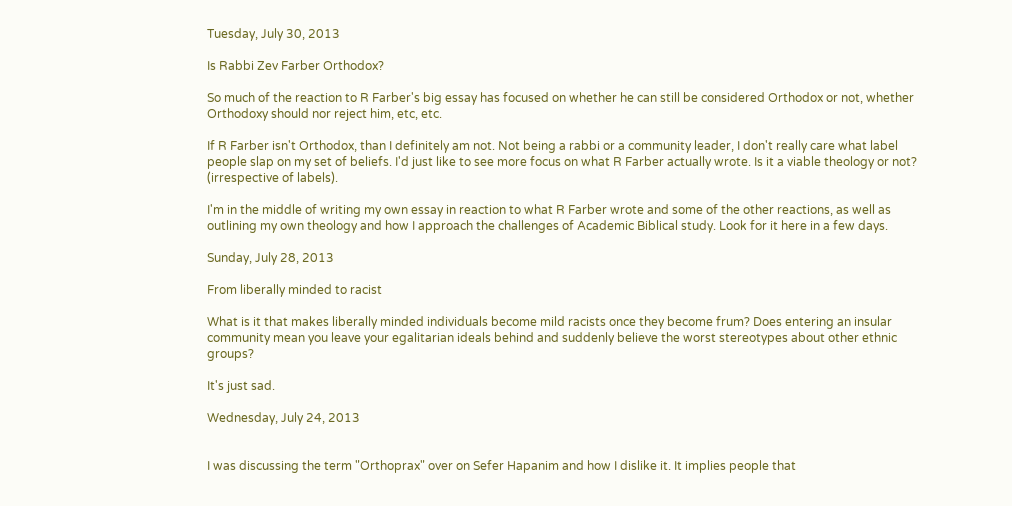Tuesday, July 30, 2013

Is Rabbi Zev Farber Orthodox?

So much of the reaction to R Farber's big essay has focused on whether he can still be considered Orthodox or not, whether Orthodoxy should nor reject him, etc, etc.

If R Farber isn't Orthodox, than I definitely am not. Not being a rabbi or a community leader, I don't really care what label people slap on my set of beliefs. I'd just like to see more focus on what R Farber actually wrote. Is it a viable theology or not? (irrespective of labels).

I'm in the middle of writing my own essay in reaction to what R Farber wrote and some of the other reactions, as well as outlining my own theology and how I approach the challenges of Academic Biblical study. Look for it here in a few days.

Sunday, July 28, 2013

From liberally minded to racist

What is it that makes liberally minded individuals become mild racists once they become frum? Does entering an insular community mean you leave your egalitarian ideals behind and suddenly believe the worst stereotypes about other ethnic groups?

It's just sad.

Wednesday, July 24, 2013


I was discussing the term "Orthoprax" over on Sefer Hapanim and how I dislike it. It implies people that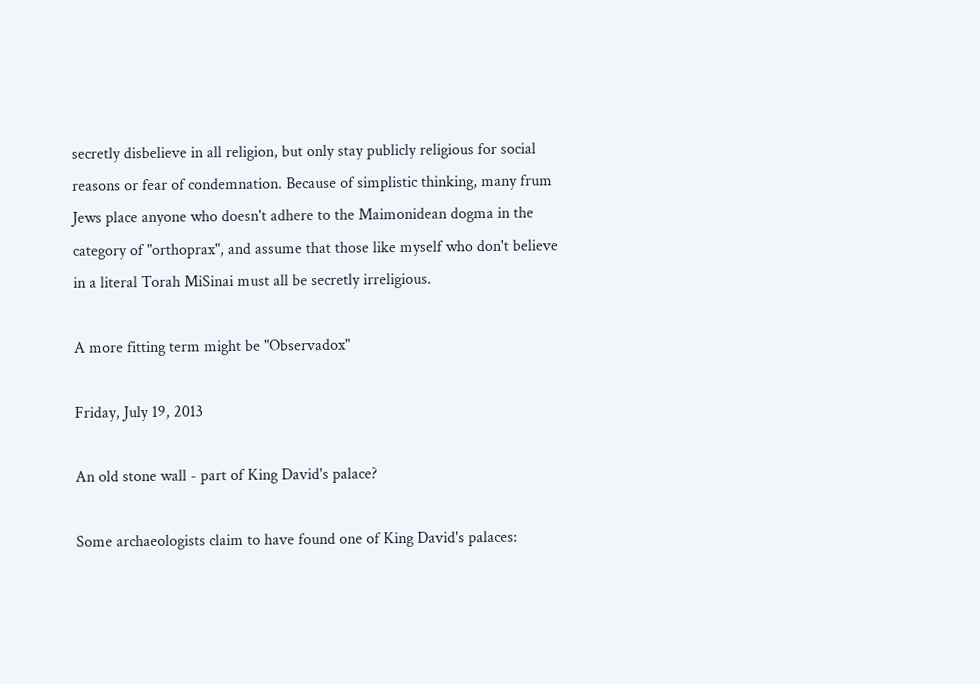secretly disbelieve in all religion, but only stay publicly religious for social reasons or fear of condemnation. Because of simplistic thinking, many frum Jews place anyone who doesn't adhere to the Maimonidean dogma in the category of "orthoprax", and assume that those like myself who don't believe in a literal Torah MiSinai must all be secretly irreligious.

A more fitting term might be "Observadox"

Friday, July 19, 2013

An old stone wall - part of King David's palace?

Some archaeologists claim to have found one of King David's palaces: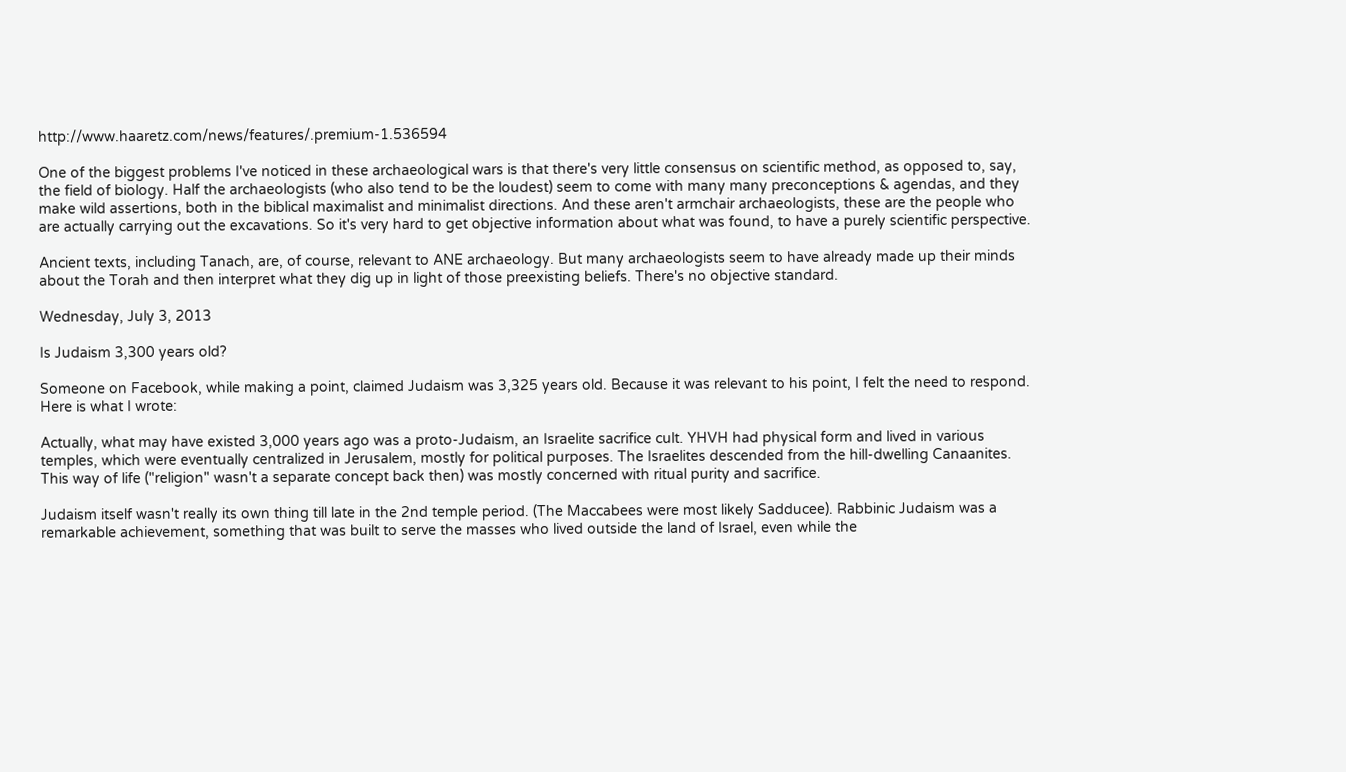http://www.haaretz.com/news/features/.premium-1.536594

One of the biggest problems I've noticed in these archaeological wars is that there's very little consensus on scientific method, as opposed to, say, the field of biology. Half the archaeologists (who also tend to be the loudest) seem to come with many many preconceptions & agendas, and they make wild assertions, both in the biblical maximalist and minimalist directions. And these aren't armchair archaeologists, these are the people who are actually carrying out the excavations. So it's very hard to get objective information about what was found, to have a purely scientific perspective.

Ancient texts, including Tanach, are, of course, relevant to ANE archaeology. But many archaeologists seem to have already made up their minds about the Torah and then interpret what they dig up in light of those preexisting beliefs. There's no objective standard.

Wednesday, July 3, 2013

Is Judaism 3,300 years old?

Someone on Facebook, while making a point, claimed Judaism was 3,325 years old. Because it was relevant to his point, I felt the need to respond. Here is what I wrote:

Actually, what may have existed 3,000 years ago was a proto-Judaism, an Israelite sacrifice cult. YHVH had physical form and lived in various temples, which were eventually centralized in Jerusalem, mostly for political purposes. The Israelites descended from the hill-dwelling Canaanites. This way of life ("religion" wasn't a separate concept back then) was mostly concerned with ritual purity and sacrifice.

Judaism itself wasn't really its own thing till late in the 2nd temple period. (The Maccabees were most likely Sadducee). Rabbinic Judaism was a remarkable achievement, something that was built to serve the masses who lived outside the land of Israel, even while the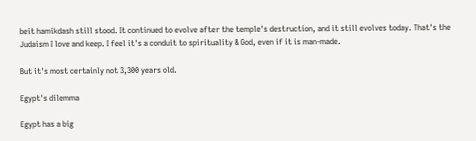beit hamikdash still stood. It continued to evolve after the temple's destruction, and it still evolves today. That's the Judaism I love and keep. I feel it's a conduit to spirituality & God, even if it is man-made.

But it's most certainly not 3,300 years old.

Egypt's dilemma

Egypt has a big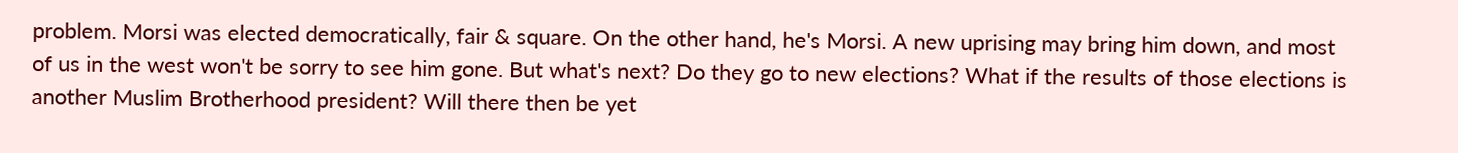problem. Morsi was elected democratically, fair & square. On the other hand, he's Morsi. A new uprising may bring him down, and most of us in the west won't be sorry to see him gone. But what's next? Do they go to new elections? What if the results of those elections is another Muslim Brotherhood president? Will there then be yet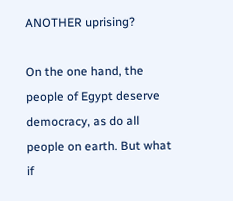ANOTHER uprising?

On the one hand, the people of Egypt deserve democracy, as do all people on earth. But what if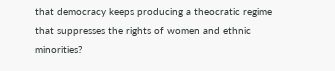that democracy keeps producing a theocratic regime that suppresses the rights of women and ethnic minorities?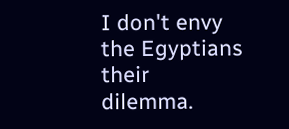I don't envy the Egyptians their dilemma.